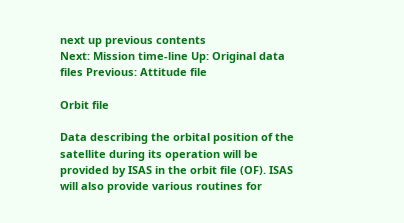next up previous contents
Next: Mission time-line Up: Original data files Previous: Attitude file

Orbit file

Data describing the orbital position of the satellite during its operation will be provided by ISAS in the orbit file (OF). ISAS will also provide various routines for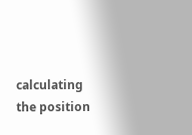calculating the position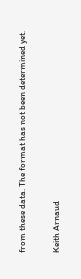from these data. The format has not been determined yet.

Keith Arnaud